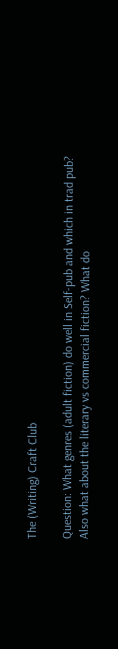The (Writing) Craft Club

Question: What genres (adult fiction) do well in Self-pub and which in trad pub? Also what about the literary vs commercial fiction? What do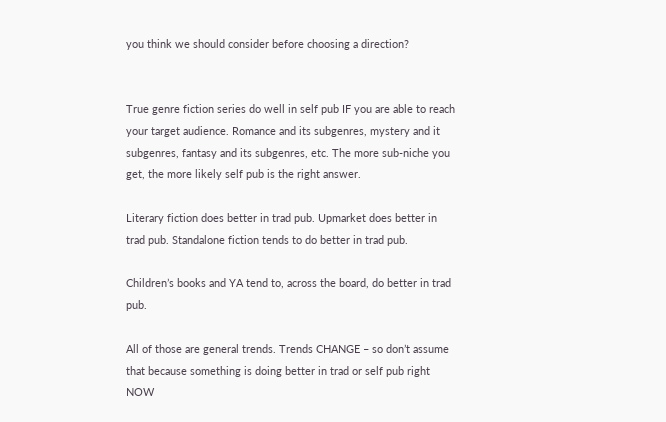you think we should consider before choosing a direction?


True genre fiction series do well in self pub IF you are able to reach your target audience. Romance and its subgenres, mystery and it subgenres, fantasy and its subgenres, etc. The more sub-niche you get, the more likely self pub is the right answer.

Literary fiction does better in trad pub. Upmarket does better in trad pub. Standalone fiction tends to do better in trad pub.

Children’s books and YA tend to, across the board, do better in trad pub.

All of those are general trends. Trends CHANGE – so don’t assume that because something is doing better in trad or self pub right NOW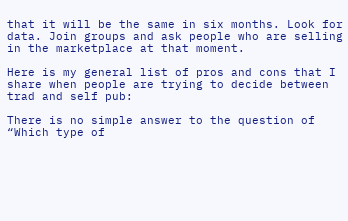that it will be the same in six months. Look for data. Join groups and ask people who are selling in the marketplace at that moment.

Here is my general list of pros and cons that I share when people are trying to decide between trad and self pub:

There is no simple answer to the question of “Which type of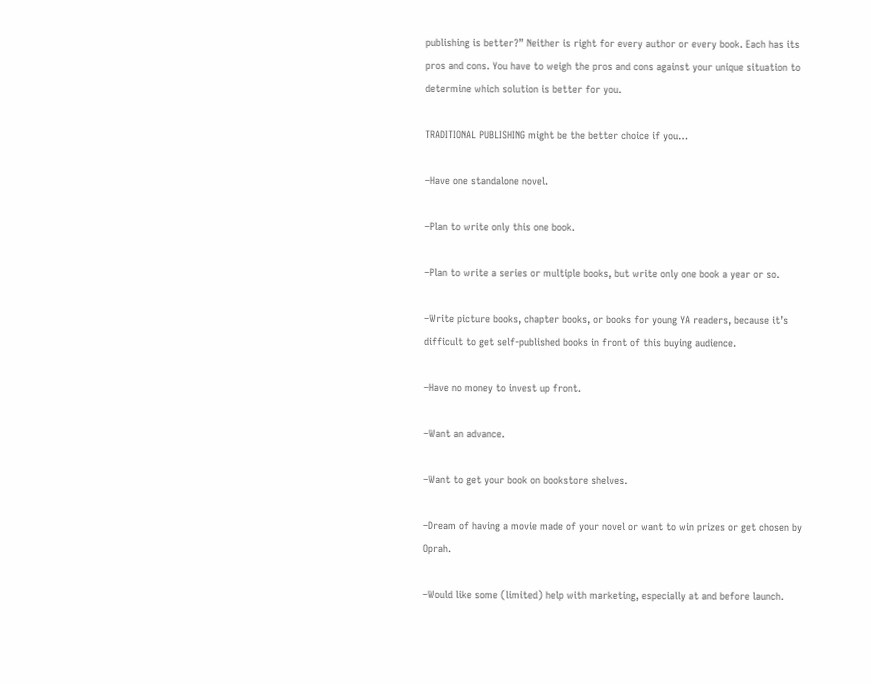publishing is better?” Neither is right for every author or every book. Each has its pros and cons. You have to weigh the pros and cons against your unique situation to determine which solution is better for you.

TRADITIONAL PUBLISHING might be the better choice if you…

–Have one standalone novel.

–Plan to write only this one book.

–Plan to write a series or multiple books, but write only one book a year or so.

–Write picture books, chapter books, or books for young YA readers, because it’s difficult to get self-published books in front of this buying audience.

–Have no money to invest up front.

–Want an advance.

–Want to get your book on bookstore shelves.

–Dream of having a movie made of your novel or want to win prizes or get chosen by Oprah.

–Would like some (limited) help with marketing, especially at and before launch.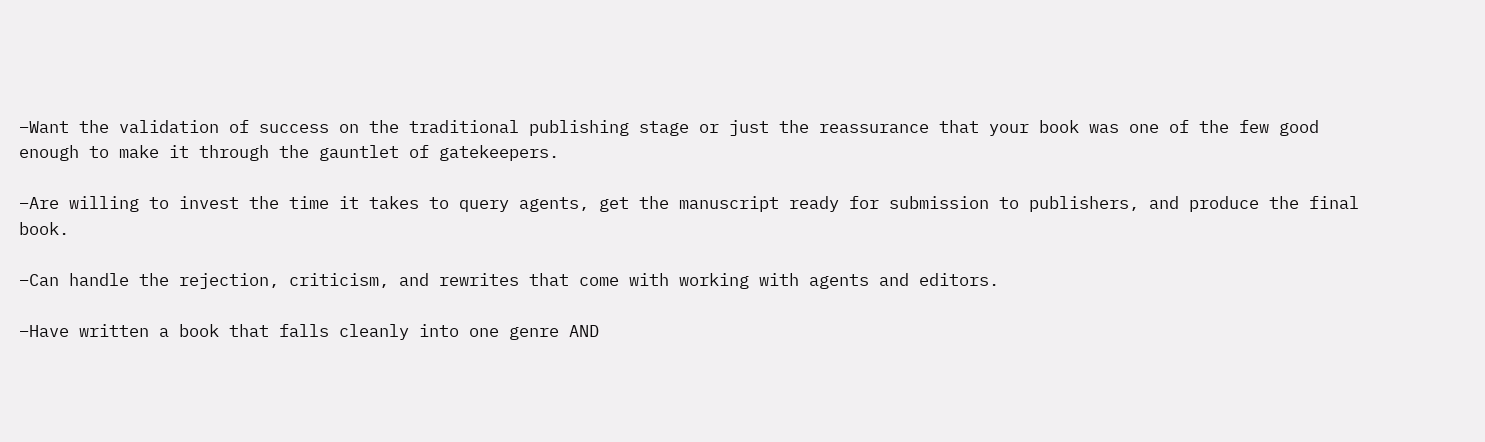–Want the validation of success on the traditional publishing stage or just the reassurance that your book was one of the few good enough to make it through the gauntlet of gatekeepers.

–Are willing to invest the time it takes to query agents, get the manuscript ready for submission to publishers, and produce the final book.

–Can handle the rejection, criticism, and rewrites that come with working with agents and editors.

–Have written a book that falls cleanly into one genre AND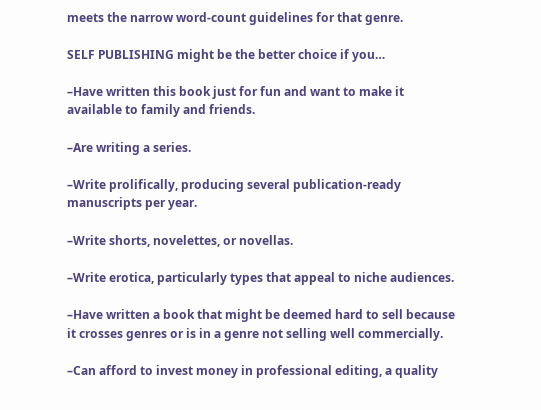meets the narrow word-count guidelines for that genre.

SELF PUBLISHING might be the better choice if you…

–Have written this book just for fun and want to make it available to family and friends.

–Are writing a series.

–Write prolifically, producing several publication-ready manuscripts per year.

–Write shorts, novelettes, or novellas.

–Write erotica, particularly types that appeal to niche audiences.

–Have written a book that might be deemed hard to sell because it crosses genres or is in a genre not selling well commercially.

–Can afford to invest money in professional editing, a quality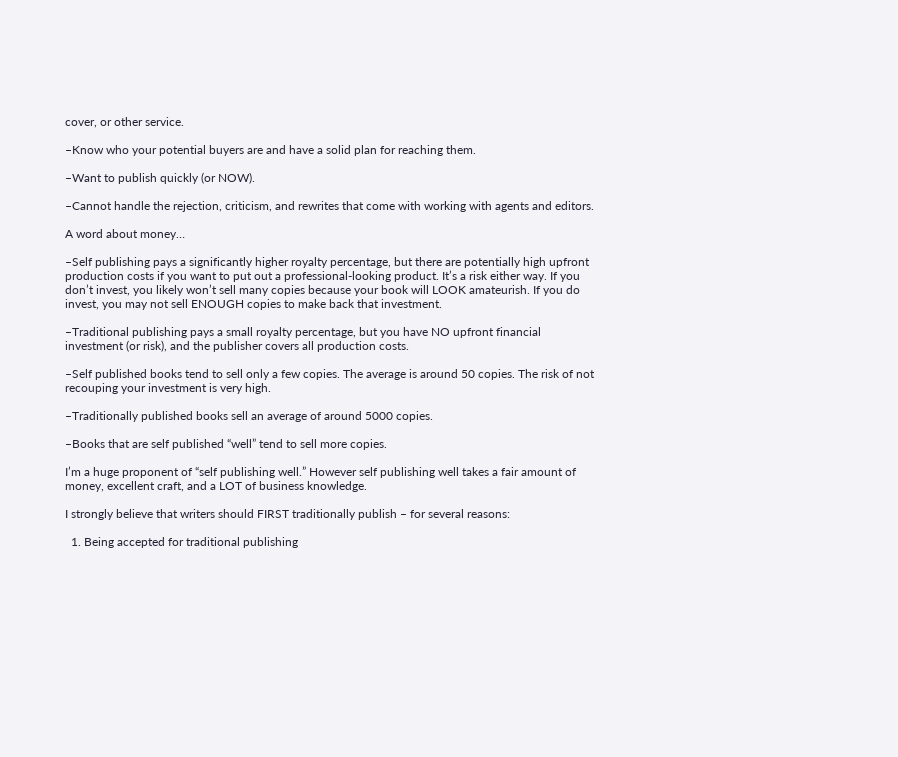cover, or other service.

–Know who your potential buyers are and have a solid plan for reaching them.

–Want to publish quickly (or NOW).

–Cannot handle the rejection, criticism, and rewrites that come with working with agents and editors.

A word about money…

–Self publishing pays a significantly higher royalty percentage, but there are potentially high upfront production costs if you want to put out a professional-looking product. It’s a risk either way. If you don’t invest, you likely won’t sell many copies because your book will LOOK amateurish. If you do invest, you may not sell ENOUGH copies to make back that investment.

–Traditional publishing pays a small royalty percentage, but you have NO upfront financial investment (or risk), and the publisher covers all production costs.

–Self published books tend to sell only a few copies. The average is around 50 copies. The risk of not recouping your investment is very high.

–Traditionally published books sell an average of around 5000 copies.

–Books that are self published “well” tend to sell more copies.

I’m a huge proponent of “self publishing well.” However self publishing well takes a fair amount of money, excellent craft, and a LOT of business knowledge.

I strongly believe that writers should FIRST traditionally publish – for several reasons:

  1. Being accepted for traditional publishing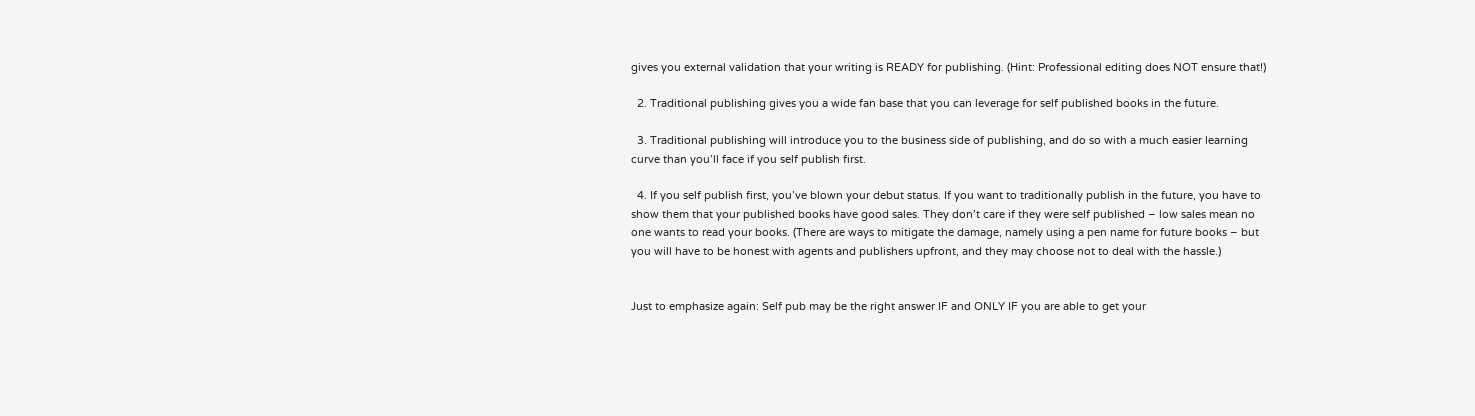gives you external validation that your writing is READY for publishing. (Hint: Professional editing does NOT ensure that!)

  2. Traditional publishing gives you a wide fan base that you can leverage for self published books in the future.

  3. Traditional publishing will introduce you to the business side of publishing, and do so with a much easier learning curve than you’ll face if you self publish first.

  4. If you self publish first, you’ve blown your debut status. If you want to traditionally publish in the future, you have to show them that your published books have good sales. They don’t care if they were self published – low sales mean no one wants to read your books. (There are ways to mitigate the damage, namely using a pen name for future books – but you will have to be honest with agents and publishers upfront, and they may choose not to deal with the hassle.)


Just to emphasize again: Self pub may be the right answer IF and ONLY IF you are able to get your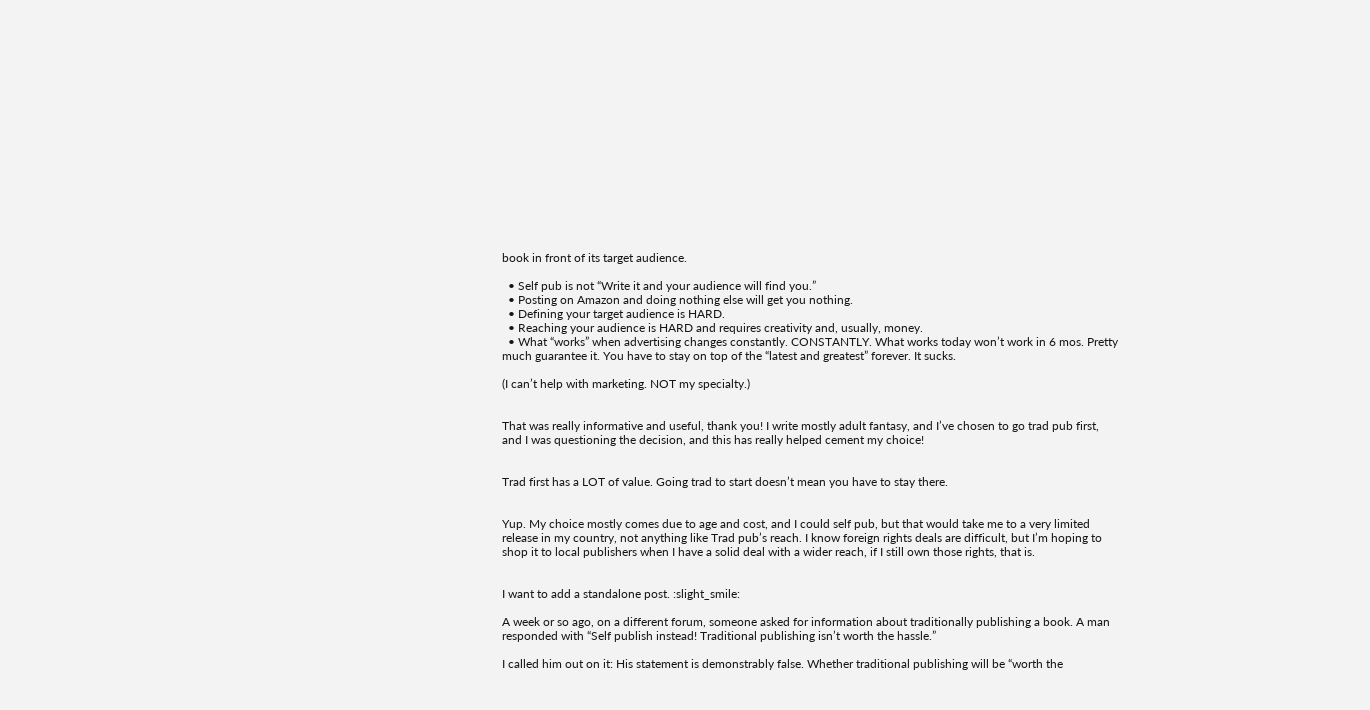book in front of its target audience.

  • Self pub is not “Write it and your audience will find you.”
  • Posting on Amazon and doing nothing else will get you nothing.
  • Defining your target audience is HARD.
  • Reaching your audience is HARD and requires creativity and, usually, money.
  • What “works” when advertising changes constantly. CONSTANTLY. What works today won’t work in 6 mos. Pretty much guarantee it. You have to stay on top of the “latest and greatest” forever. It sucks.

(I can’t help with marketing. NOT my specialty.)


That was really informative and useful, thank you! I write mostly adult fantasy, and I’ve chosen to go trad pub first, and I was questioning the decision, and this has really helped cement my choice!


Trad first has a LOT of value. Going trad to start doesn’t mean you have to stay there.


Yup. My choice mostly comes due to age and cost, and I could self pub, but that would take me to a very limited release in my country, not anything like Trad pub’s reach. I know foreign rights deals are difficult, but I’m hoping to shop it to local publishers when I have a solid deal with a wider reach, if I still own those rights, that is.


I want to add a standalone post. :slight_smile:

A week or so ago, on a different forum, someone asked for information about traditionally publishing a book. A man responded with “Self publish instead! Traditional publishing isn’t worth the hassle.”

I called him out on it: His statement is demonstrably false. Whether traditional publishing will be “worth the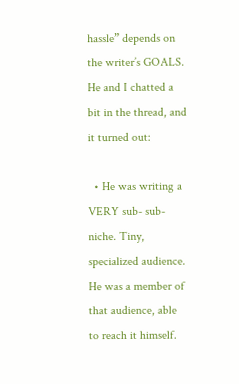hassle” depends on the writer’s GOALS. He and I chatted a bit in the thread, and it turned out:

  • He was writing a VERY sub- sub-niche. Tiny, specialized audience. He was a member of that audience, able to reach it himself.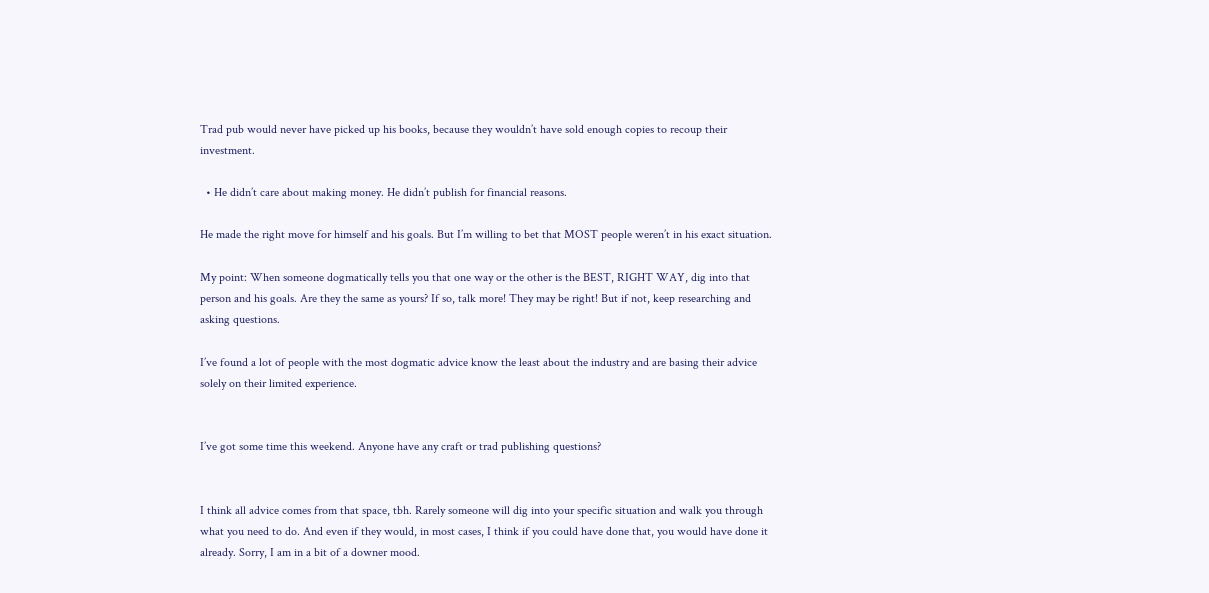Trad pub would never have picked up his books, because they wouldn’t have sold enough copies to recoup their investment.

  • He didn’t care about making money. He didn’t publish for financial reasons.

He made the right move for himself and his goals. But I’m willing to bet that MOST people weren’t in his exact situation.

My point: When someone dogmatically tells you that one way or the other is the BEST, RIGHT WAY, dig into that person and his goals. Are they the same as yours? If so, talk more! They may be right! But if not, keep researching and asking questions.

I’ve found a lot of people with the most dogmatic advice know the least about the industry and are basing their advice solely on their limited experience.


I’ve got some time this weekend. Anyone have any craft or trad publishing questions?


I think all advice comes from that space, tbh. Rarely someone will dig into your specific situation and walk you through what you need to do. And even if they would, in most cases, I think if you could have done that, you would have done it already. Sorry, I am in a bit of a downer mood.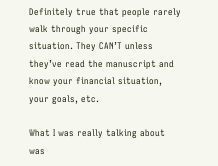Definitely true that people rarely walk through your specific situation. They CAN’T unless they’ve read the manuscript and know your financial situation, your goals, etc.

What I was really talking about was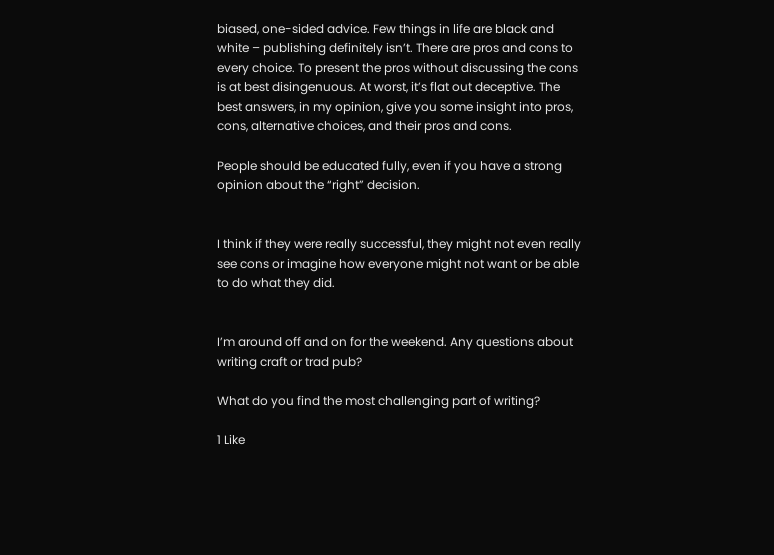biased, one-sided advice. Few things in life are black and white – publishing definitely isn’t. There are pros and cons to every choice. To present the pros without discussing the cons is at best disingenuous. At worst, it’s flat out deceptive. The best answers, in my opinion, give you some insight into pros, cons, alternative choices, and their pros and cons.

People should be educated fully, even if you have a strong opinion about the “right” decision.


I think if they were really successful, they might not even really see cons or imagine how everyone might not want or be able to do what they did.


I’m around off and on for the weekend. Any questions about writing craft or trad pub?

What do you find the most challenging part of writing?

1 Like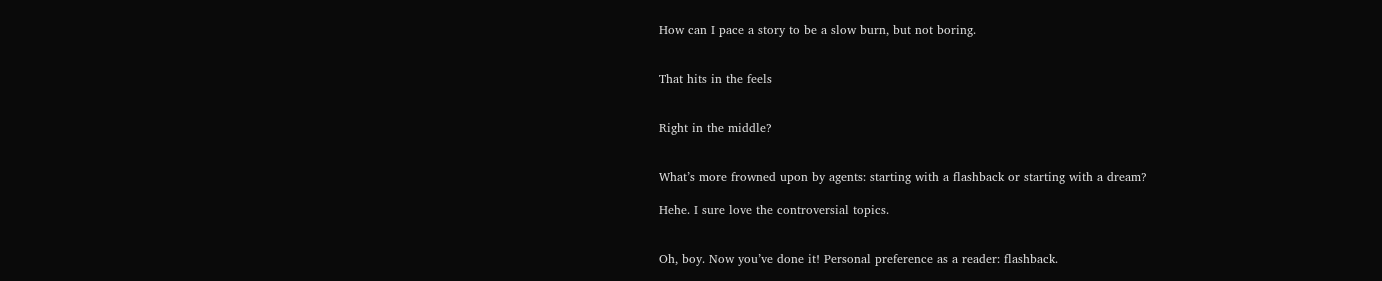How can I pace a story to be a slow burn, but not boring.


That hits in the feels


Right in the middle?


What’s more frowned upon by agents: starting with a flashback or starting with a dream?

Hehe. I sure love the controversial topics.


Oh, boy. Now you’ve done it! Personal preference as a reader: flashback.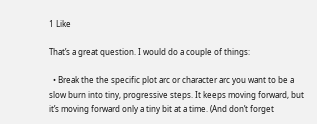1 Like

That’s a great question. I would do a couple of things:

  • Break the the specific plot arc or character arc you want to be a slow burn into tiny, progressive steps. It keeps moving forward, but it’s moving forward only a tiny bit at a time. (And don’t forget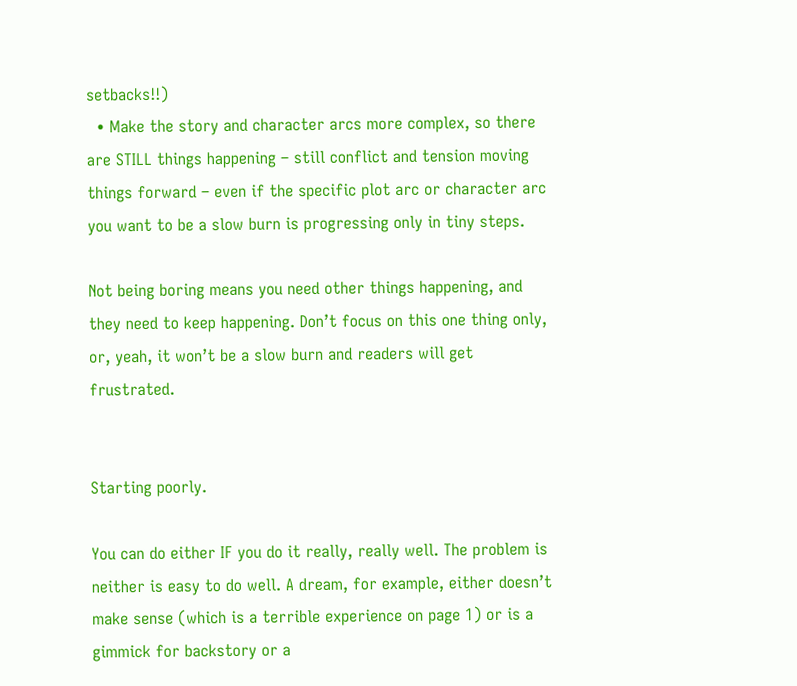setbacks!!)
  • Make the story and character arcs more complex, so there are STILL things happening – still conflict and tension moving things forward – even if the specific plot arc or character arc you want to be a slow burn is progressing only in tiny steps.

Not being boring means you need other things happening, and they need to keep happening. Don’t focus on this one thing only, or, yeah, it won’t be a slow burn and readers will get frustrated.


Starting poorly.

You can do either IF you do it really, really well. The problem is neither is easy to do well. A dream, for example, either doesn’t make sense (which is a terrible experience on page 1) or is a gimmick for backstory or a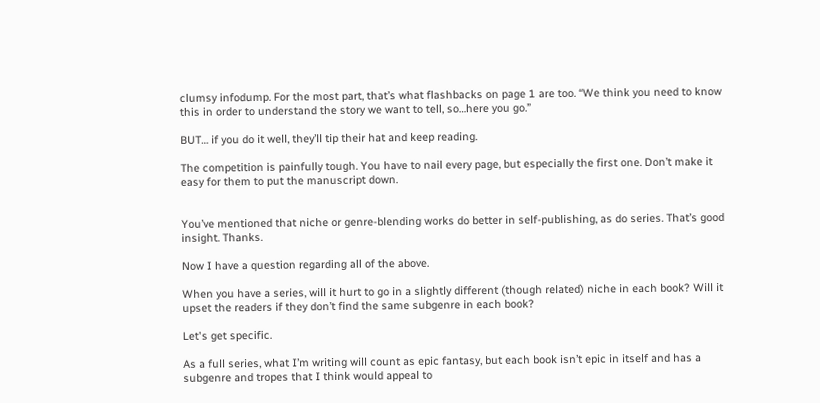clumsy infodump. For the most part, that’s what flashbacks on page 1 are too. “We think you need to know this in order to understand the story we want to tell, so…here you go.”

BUT… if you do it well, they’ll tip their hat and keep reading.

The competition is painfully tough. You have to nail every page, but especially the first one. Don’t make it easy for them to put the manuscript down.


You’ve mentioned that niche or genre-blending works do better in self-publishing, as do series. That’s good insight. Thanks.

Now I have a question regarding all of the above.

When you have a series, will it hurt to go in a slightly different (though related) niche in each book? Will it upset the readers if they don’t find the same subgenre in each book?

Let's get specific.

As a full series, what I’m writing will count as epic fantasy, but each book isn’t epic in itself and has a subgenre and tropes that I think would appeal to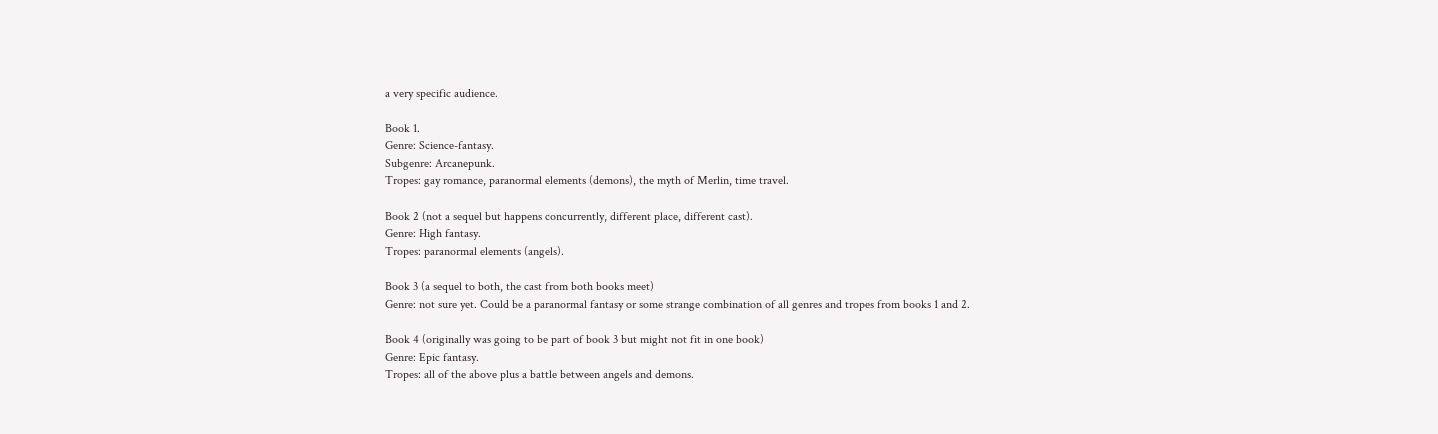a very specific audience.

Book 1.
Genre: Science-fantasy.
Subgenre: Arcanepunk.
Tropes: gay romance, paranormal elements (demons), the myth of Merlin, time travel.

Book 2 (not a sequel but happens concurrently, different place, different cast).
Genre: High fantasy.
Tropes: paranormal elements (angels).

Book 3 (a sequel to both, the cast from both books meet)
Genre: not sure yet. Could be a paranormal fantasy or some strange combination of all genres and tropes from books 1 and 2.

Book 4 (originally was going to be part of book 3 but might not fit in one book)
Genre: Epic fantasy.
Tropes: all of the above plus a battle between angels and demons.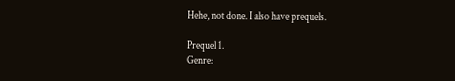Hehe, not done. I also have prequels.

Prequel 1.
Genre: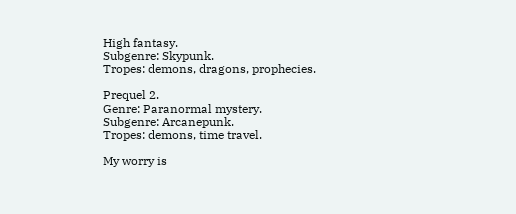High fantasy.
Subgenre: Skypunk.
Tropes: demons, dragons, prophecies.

Prequel 2.
Genre: Paranormal mystery.
Subgenre: Arcanepunk.
Tropes: demons, time travel.

My worry is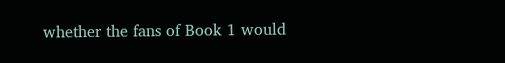whether the fans of Book 1 would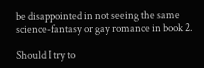be disappointed in not seeing the same science-fantasy or gay romance in book 2.

Should I try to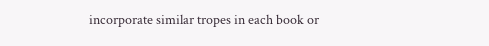incorporate similar tropes in each book or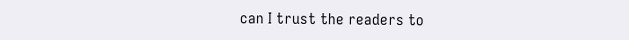can I trust the readers to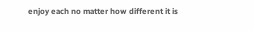enjoy each no matter how different it is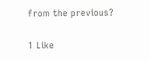from the previous?

1 Like